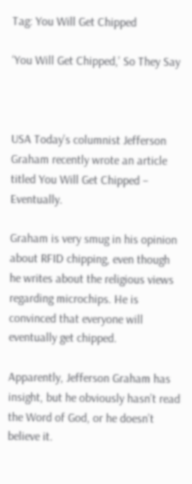Tag: You Will Get Chipped

‘You Will Get Chipped,’ So They Say



USA Today’s columnist Jefferson Graham recently wrote an article titled You Will Get Chipped – Eventually.

Graham is very smug in his opinion about RFID chipping, even though he writes about the religious views regarding microchips. He is convinced that everyone will eventually get chipped.

Apparently, Jefferson Graham has insight, but he obviously hasn’t read the Word of God, or he doesn’t believe it.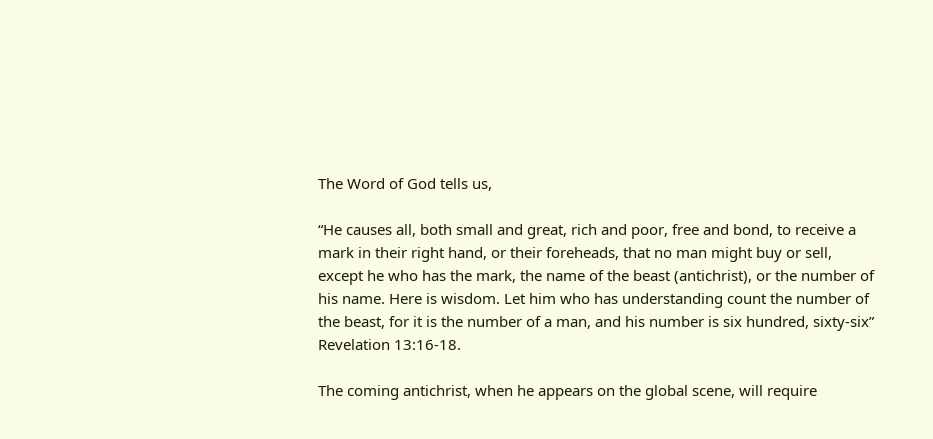The Word of God tells us,

“He causes all, both small and great, rich and poor, free and bond, to receive a mark in their right hand, or their foreheads, that no man might buy or sell, except he who has the mark, the name of the beast (antichrist), or the number of his name. Here is wisdom. Let him who has understanding count the number of the beast, for it is the number of a man, and his number is six hundred, sixty-six” Revelation 13:16-18.

The coming antichrist, when he appears on the global scene, will require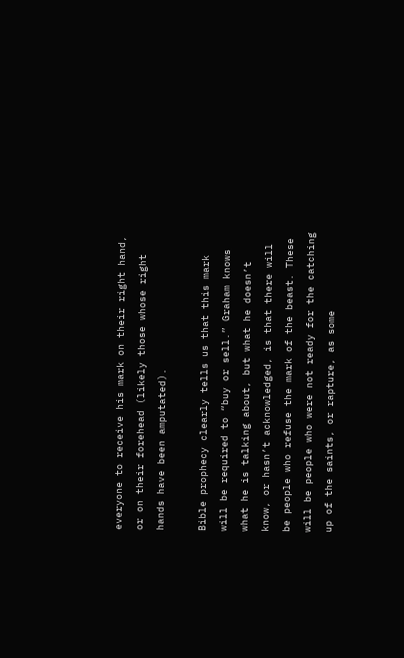everyone to receive his mark on their right hand, or on their forehead (likely those whose right hands have been amputated).

Bible prophecy clearly tells us that this mark will be required to “buy or sell.” Graham knows what he is talking about, but what he doesn’t know, or hasn’t acknowledged, is that there will be people who refuse the mark of the beast. These will be people who were not ready for the catching up of the saints, or rapture, as some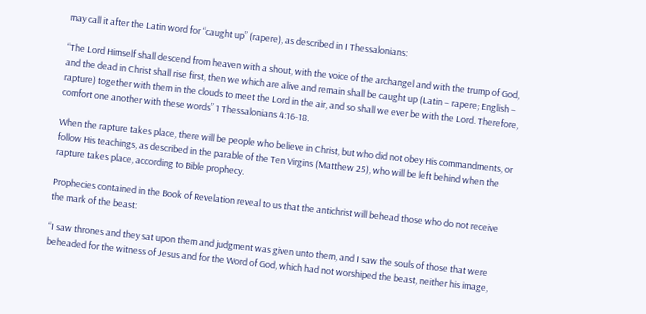may call it after the Latin word for “caught up” (rapere), as described in I Thessalonians:

“The Lord Himself shall descend from heaven with a shout, with the voice of the archangel and with the trump of God, and the dead in Christ shall rise first, then we which are alive and remain shall be caught up (Latin – rapere; English – rapture) together with them in the clouds to meet the Lord in the air, and so shall we ever be with the Lord. Therefore, comfort one another with these words” 1 Thessalonians 4:16-18.

When the rapture takes place, there will be people who believe in Christ, but who did not obey His commandments, or follow His teachings, as described in the parable of the Ten Virgins (Matthew 25), who will be left behind when the rapture takes place, according to Bible prophecy.

Prophecies contained in the Book of Revelation reveal to us that the antichrist will behead those who do not receive the mark of the beast:

“I saw thrones and they sat upon them and judgment was given unto them, and I saw the souls of those that were beheaded for the witness of Jesus and for the Word of God, which had not worshiped the beast, neither his image,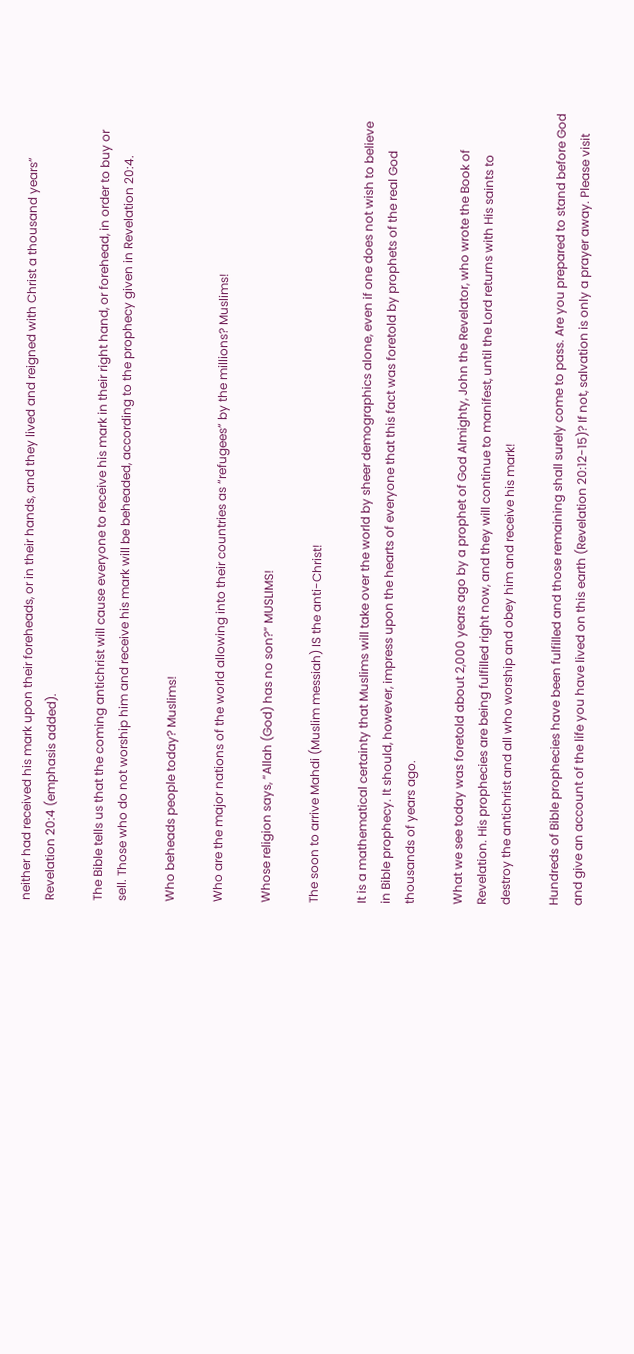neither had received his mark upon their foreheads, or in their hands, and they lived and reigned with Christ a thousand years” Revelation 20:4 (emphasis added).

The Bible tells us that the coming antichrist will cause everyone to receive his mark in their right hand, or forehead, in order to buy or sell. Those who do not worship him and receive his mark will be beheaded, according to the prophecy given in Revelation 20:4.

Who beheads people today? Muslims!

Who are the major nations of the world allowing into their countries as “refugees” by the millions? Muslims!

Whose religion says, “Allah (God) has no son?” MUSLIMS!

The soon to arrive Mahdi (Muslim messiah) IS the anti-Christ!

It is a mathematical certainty that Muslims will take over the world by sheer demographics alone, even if one does not wish to believe in Bible prophecy. It should, however, impress upon the hearts of everyone that this fact was foretold by prophets of the real God thousands of years ago.

What we see today was foretold about 2,000 years ago by a prophet of God Almighty, John the Revelator, who wrote the Book of Revelation. His prophecies are being fulfilled right now, and they will continue to manifest, until the Lord returns with His saints to destroy the antichrist and all who worship and obey him and receive his mark!

Hundreds of Bible prophecies have been fulfilled and those remaining shall surely come to pass. Are you prepared to stand before God and give an account of the life you have lived on this earth (Revelation 20:12-15)? If not, salvation is only a prayer away. Please visit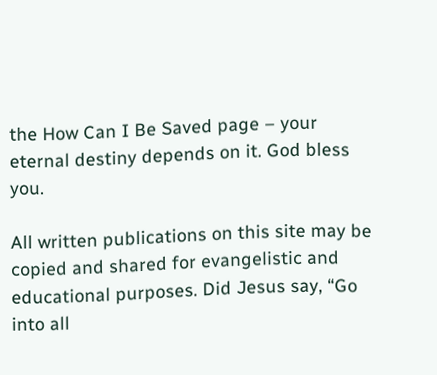the How Can I Be Saved page – your eternal destiny depends on it. God bless you.

All written publications on this site may be copied and shared for evangelistic and educational purposes. Did Jesus say, “Go into all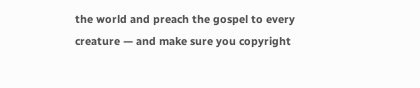the world and preach the gospel to every creature — and make sure you copyright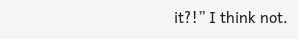it?!” I think not.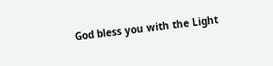God bless you with the Light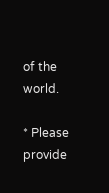of the world.

* Please provide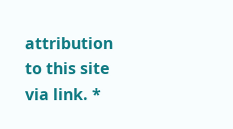attribution to this site via link. *